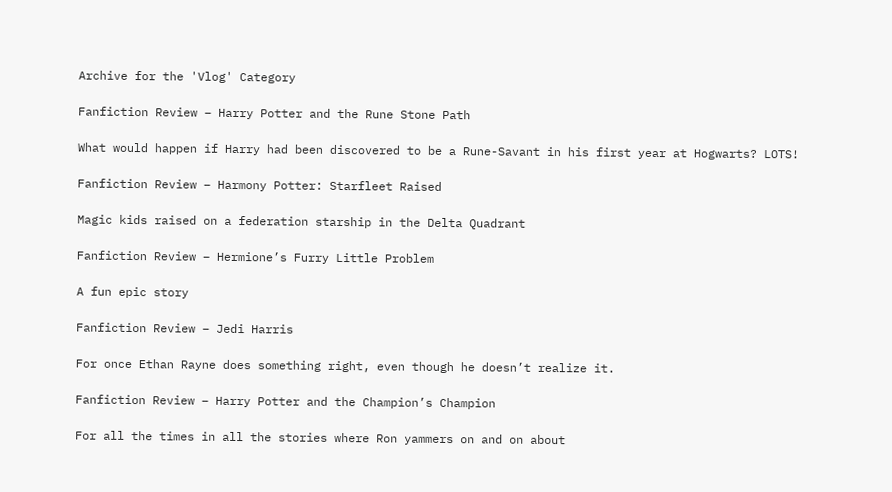Archive for the 'Vlog' Category

Fanfiction Review – Harry Potter and the Rune Stone Path

What would happen if Harry had been discovered to be a Rune-Savant in his first year at Hogwarts? LOTS!

Fanfiction Review – Harmony Potter: Starfleet Raised

Magic kids raised on a federation starship in the Delta Quadrant

Fanfiction Review – Hermione’s Furry Little Problem

A fun epic story

Fanfiction Review – Jedi Harris

For once Ethan Rayne does something right, even though he doesn’t realize it.

Fanfiction Review – Harry Potter and the Champion’s Champion

For all the times in all the stories where Ron yammers on and on about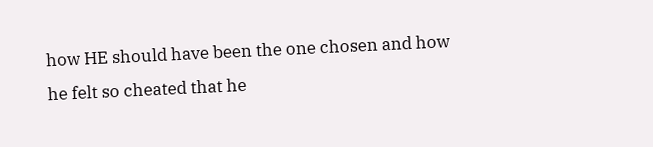how HE should have been the one chosen and how he felt so cheated that he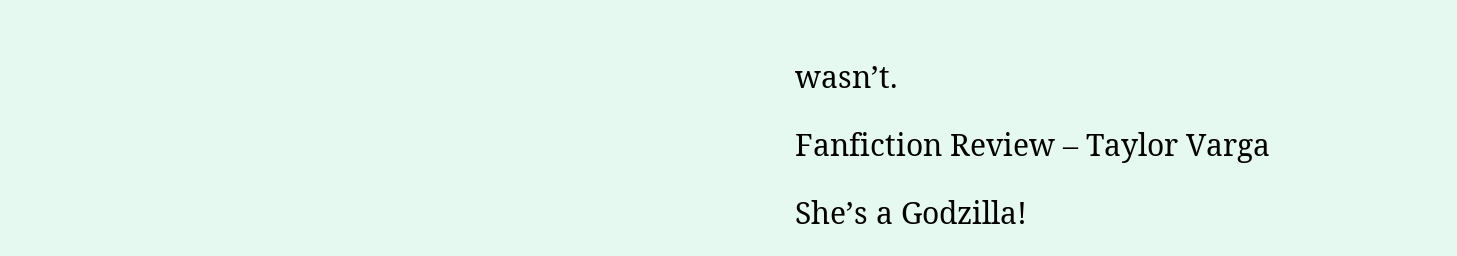wasn’t.

Fanfiction Review – Taylor Varga

She’s a Godzilla!